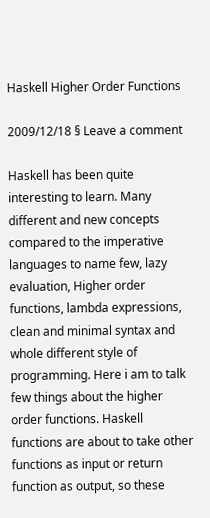Haskell Higher Order Functions

2009/12/18 § Leave a comment

Haskell has been quite interesting to learn. Many different and new concepts compared to the imperative languages to name few, lazy evaluation, Higher order functions, lambda expressions, clean and minimal syntax and whole different style of programming. Here i am to talk few things about the higher order functions. Haskell functions are about to take other functions as input or return function as output, so these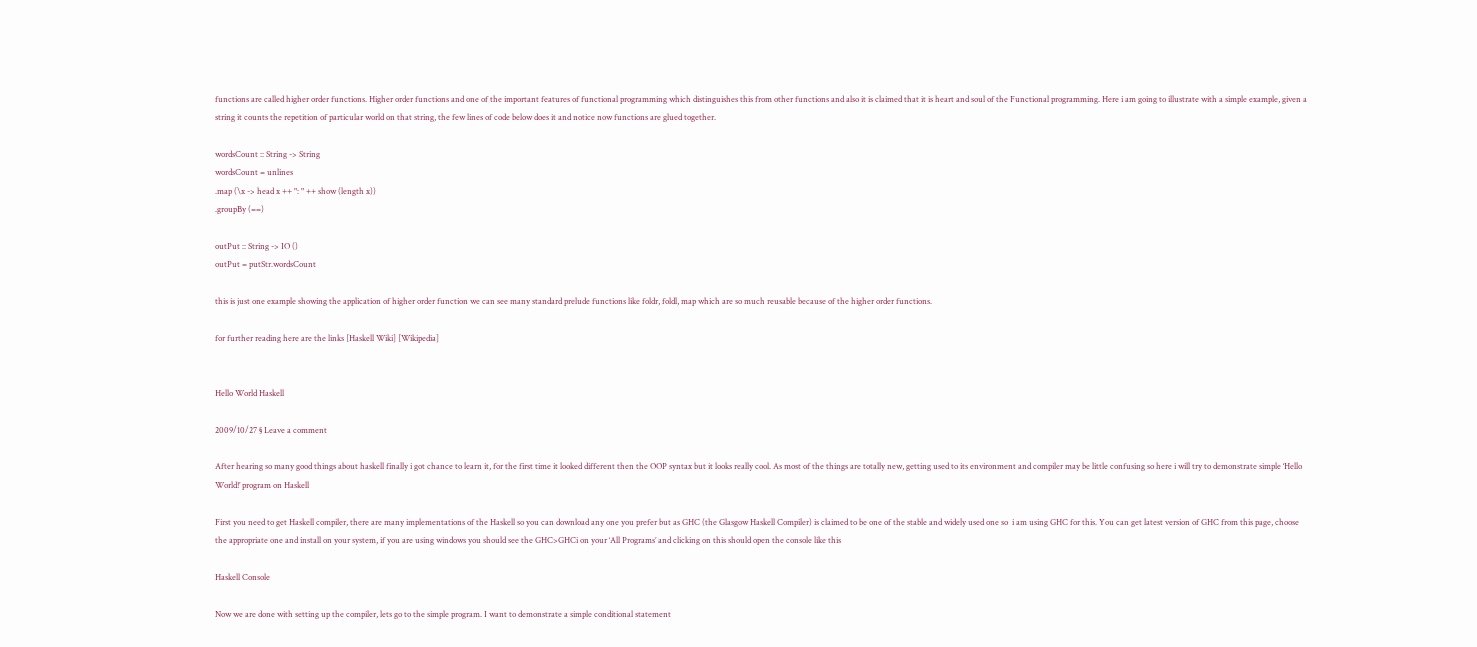functions are called higher order functions. Higher order functions and one of the important features of functional programming which distinguishes this from other functions and also it is claimed that it is heart and soul of the Functional programming. Here i am going to illustrate with a simple example, given a string it counts the repetition of particular world on that string, the few lines of code below does it and notice now functions are glued together.

wordsCount :: String -> String
wordsCount = unlines
.map (\x -> head x ++ ": " ++ show (length x))
.groupBy (==)

outPut :: String -> IO ()
outPut = putStr.wordsCount

this is just one example showing the application of higher order function we can see many standard prelude functions like foldr, foldl, map which are so much reusable because of the higher order functions.

for further reading here are the links [Haskell Wiki] [Wikipedia]


Hello World Haskell

2009/10/27 § Leave a comment

After hearing so many good things about haskell finally i got chance to learn it, for the first time it looked different then the OOP syntax but it looks really cool. As most of the things are totally new, getting used to its environment and compiler may be little confusing so here i will try to demonstrate simple ‘Hello World!’ program on Haskell

First you need to get Haskell compiler, there are many implementations of the Haskell so you can download any one you prefer but as GHC (the Glasgow Haskell Compiler) is claimed to be one of the stable and widely used one so  i am using GHC for this. You can get latest version of GHC from this page, choose the appropriate one and install on your system, if you are using windows you should see the GHC>GHCi on your ‘All Programs’ and clicking on this should open the console like this

Haskell Console

Now we are done with setting up the compiler, lets go to the simple program. I want to demonstrate a simple conditional statement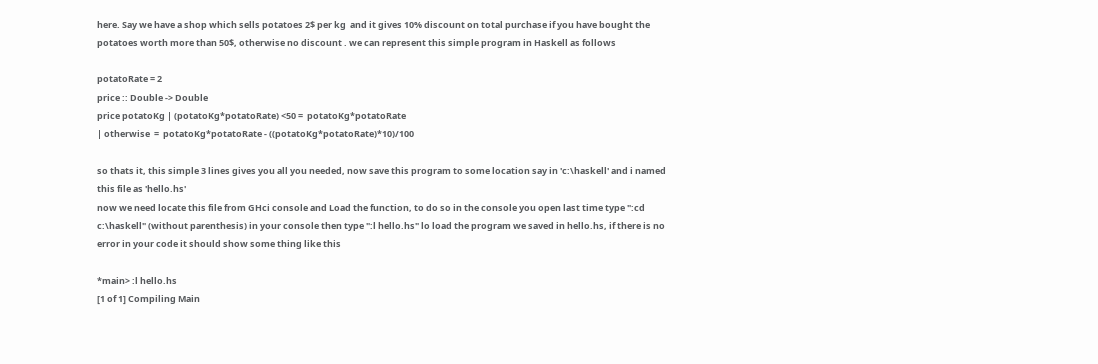here. Say we have a shop which sells potatoes 2$ per kg  and it gives 10% discount on total purchase if you have bought the potatoes worth more than 50$, otherwise no discount . we can represent this simple program in Haskell as follows

potatoRate = 2
price :: Double -> Double
price potatoKg | (potatoKg*potatoRate) <50 =  potatoKg*potatoRate
| otherwise  =  potatoKg*potatoRate - ((potatoKg*potatoRate)*10)/100

so thats it, this simple 3 lines gives you all you needed, now save this program to some location say in 'c:\haskell' and i named this file as 'hello.hs'
now we need locate this file from GHci console and Load the function, to do so in the console you open last time type ":cd c:\haskell" (without parenthesis) in your console then type ":l hello.hs" lo load the program we saved in hello.hs, if there is no error in your code it should show some thing like this

*main> :l hello.hs
[1 of 1] Compiling Main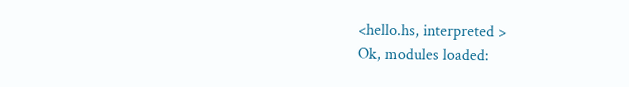<hello.hs, interpreted >
Ok, modules loaded: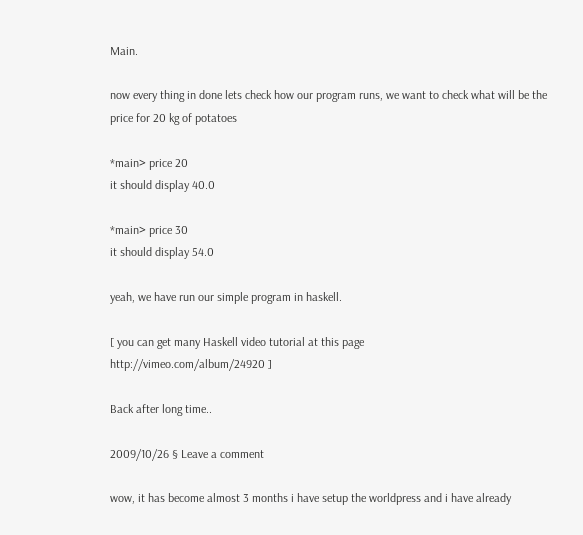Main.

now every thing in done lets check how our program runs, we want to check what will be the price for 20 kg of potatoes

*main> price 20
it should display 40.0

*main> price 30
it should display 54.0

yeah, we have run our simple program in haskell.

[ you can get many Haskell video tutorial at this page
http://vimeo.com/album/24920 ]

Back after long time..

2009/10/26 § Leave a comment

wow, it has become almost 3 months i have setup the worldpress and i have already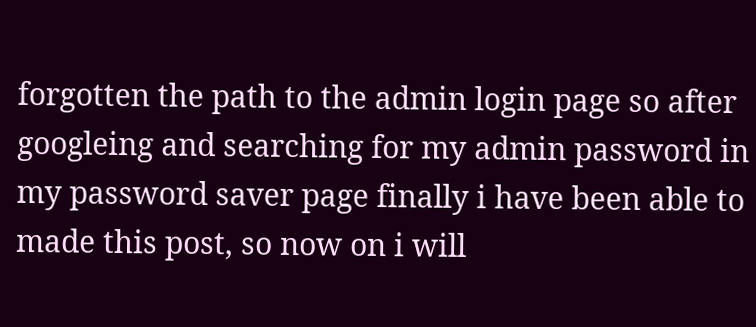forgotten the path to the admin login page so after googleing and searching for my admin password in my password saver page finally i have been able to  made this post, so now on i will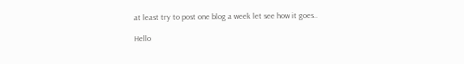at least try to post one blog a week let see how it goes..

Hello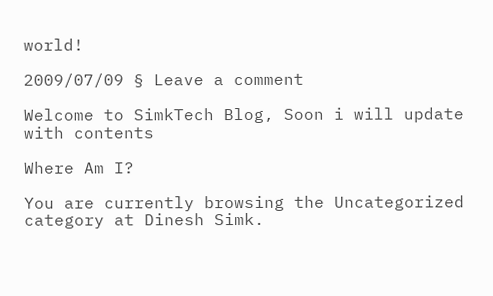world!

2009/07/09 § Leave a comment

Welcome to SimkTech Blog, Soon i will update with contents

Where Am I?

You are currently browsing the Uncategorized category at Dinesh Simk.